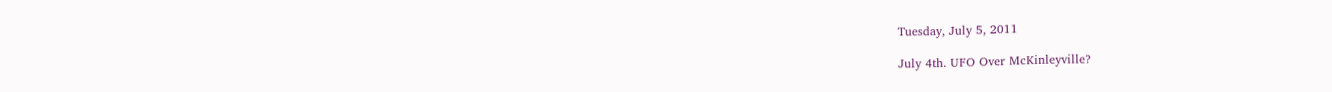Tuesday, July 5, 2011

July 4th. UFO Over McKinleyville?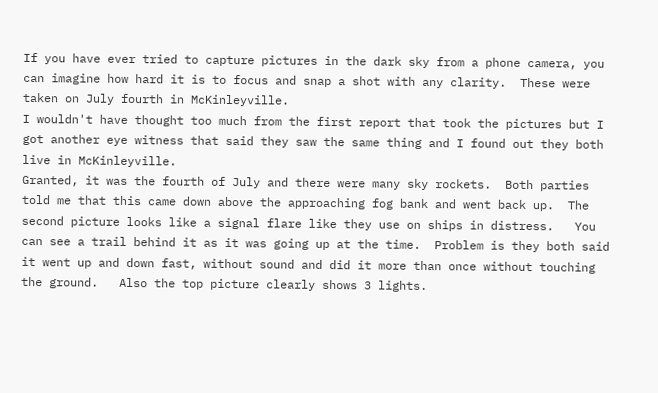If you have ever tried to capture pictures in the dark sky from a phone camera, you can imagine how hard it is to focus and snap a shot with any clarity.  These were taken on July fourth in McKinleyville.
I wouldn't have thought too much from the first report that took the pictures but I got another eye witness that said they saw the same thing and I found out they both live in McKinleyville.
Granted, it was the fourth of July and there were many sky rockets.  Both parties told me that this came down above the approaching fog bank and went back up.  The second picture looks like a signal flare like they use on ships in distress.   You can see a trail behind it as it was going up at the time.  Problem is they both said it went up and down fast, without sound and did it more than once without touching the ground.   Also the top picture clearly shows 3 lights.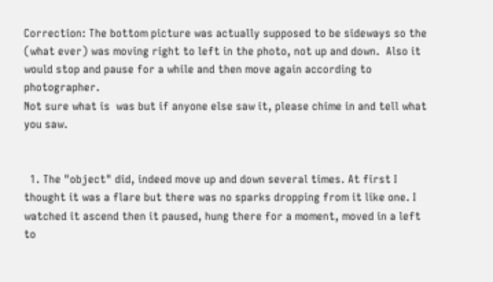Correction: The bottom picture was actually supposed to be sideways so the (what ever) was moving right to left in the photo, not up and down.  Also it would stop and pause for a while and then move again according to photographer.
Not sure what is  was but if anyone else saw it, please chime in and tell what you saw.


  1. The "object" did, indeed move up and down several times. At first I thought it was a flare but there was no sparks dropping from it like one. I watched it ascend then it paused, hung there for a moment, moved in a left to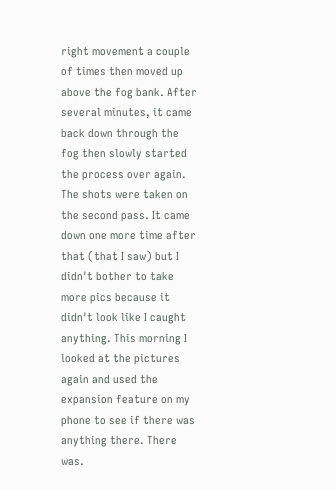right movement a couple of times then moved up above the fog bank. After several minutes, it came back down through the fog then slowly started the process over again. The shots were taken on the second pass. It came down one more time after that (that I saw) but I didn't bother to take more pics because it didn't look like I caught anything. This morning I looked at the pictures again and used the expansion feature on my phone to see if there was anything there. There was.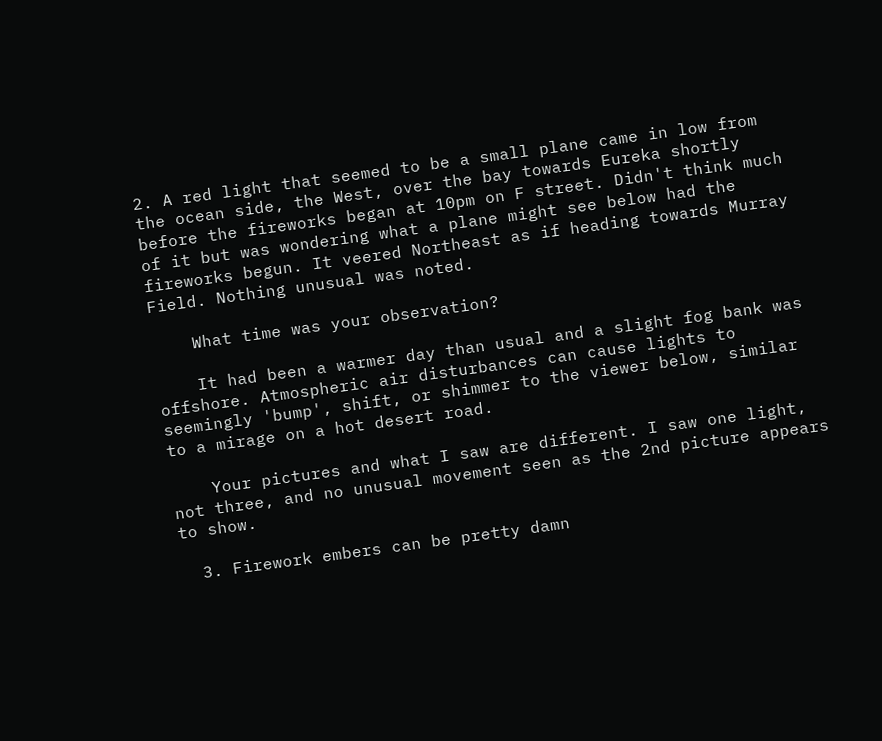2. A red light that seemed to be a small plane came in low from the ocean side, the West, over the bay towards Eureka shortly before the fireworks began at 10pm on F street. Didn't think much of it but was wondering what a plane might see below had the fireworks begun. It veered Northeast as if heading towards Murray Field. Nothing unusual was noted.

    What time was your observation?

    It had been a warmer day than usual and a slight fog bank was offshore. Atmospheric air disturbances can cause lights to seemingly 'bump', shift, or shimmer to the viewer below, similar to a mirage on a hot desert road.

    Your pictures and what I saw are different. I saw one light, not three, and no unusual movement seen as the 2nd picture appears to show.

  3. Firework embers can be pretty damn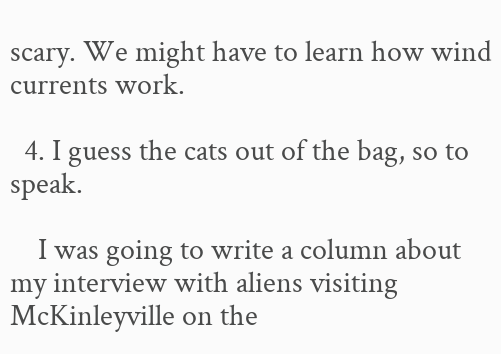scary. We might have to learn how wind currents work.

  4. I guess the cats out of the bag, so to speak.

    I was going to write a column about my interview with aliens visiting McKinleyville on the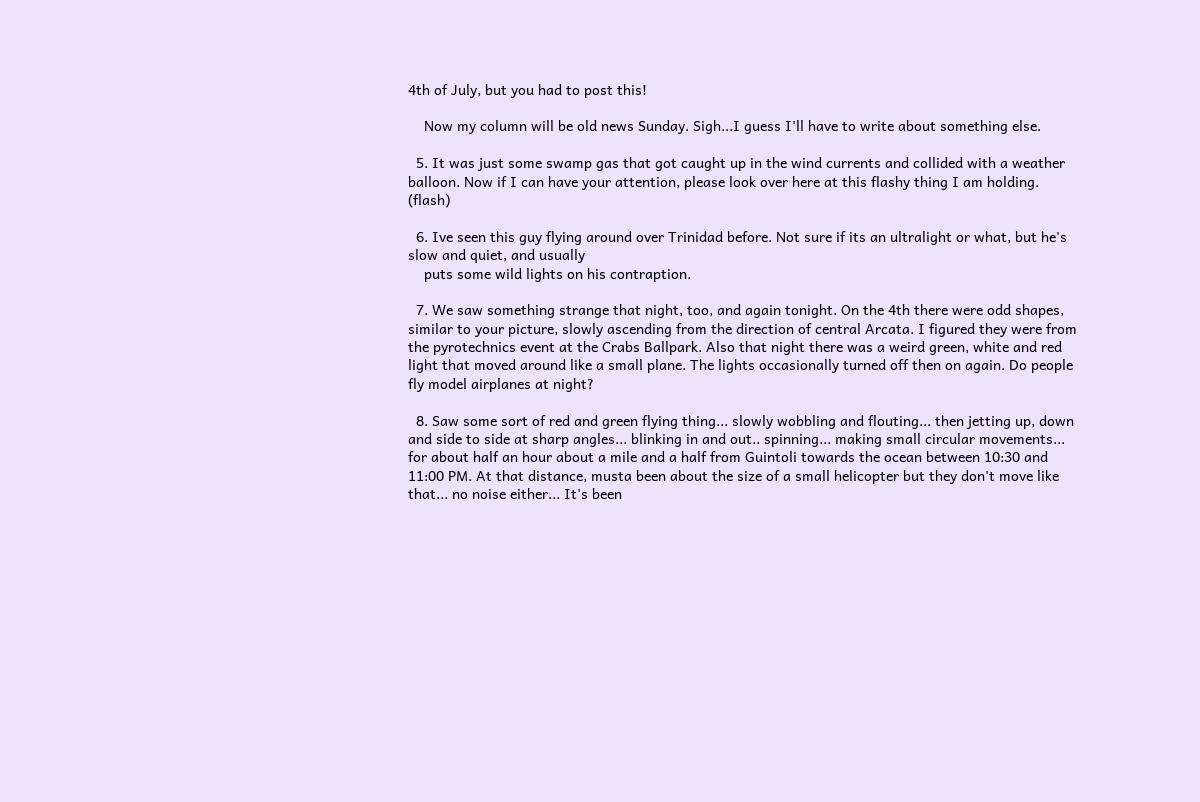4th of July, but you had to post this!

    Now my column will be old news Sunday. Sigh...I guess I'll have to write about something else.

  5. It was just some swamp gas that got caught up in the wind currents and collided with a weather balloon. Now if I can have your attention, please look over here at this flashy thing I am holding. (flash)

  6. Ive seen this guy flying around over Trinidad before. Not sure if its an ultralight or what, but he's slow and quiet, and usually
    puts some wild lights on his contraption.

  7. We saw something strange that night, too, and again tonight. On the 4th there were odd shapes, similar to your picture, slowly ascending from the direction of central Arcata. I figured they were from the pyrotechnics event at the Crabs Ballpark. Also that night there was a weird green, white and red light that moved around like a small plane. The lights occasionally turned off then on again. Do people fly model airplanes at night?

  8. Saw some sort of red and green flying thing... slowly wobbling and flouting... then jetting up, down and side to side at sharp angles... blinking in and out.. spinning... making small circular movements... for about half an hour about a mile and a half from Guintoli towards the ocean between 10:30 and 11:00 PM. At that distance, musta been about the size of a small helicopter but they don't move like that... no noise either... It's been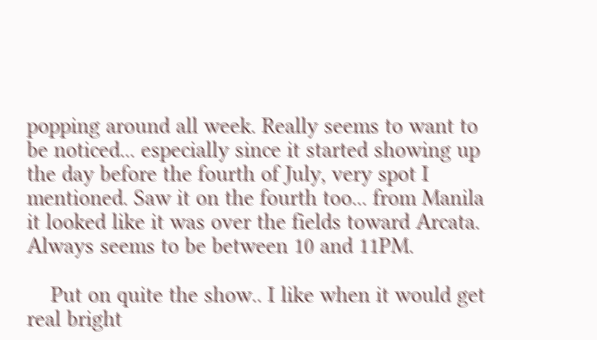popping around all week. Really seems to want to be noticed... especially since it started showing up the day before the fourth of July, very spot I mentioned. Saw it on the fourth too... from Manila it looked like it was over the fields toward Arcata. Always seems to be between 10 and 11PM.

    Put on quite the show.. I like when it would get real bright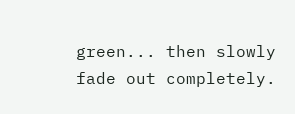green... then slowly fade out completely.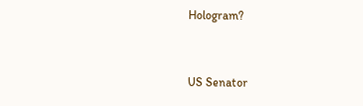Hologram?


US Senator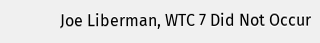Joe Liberman, WTC 7 Did Not Occur